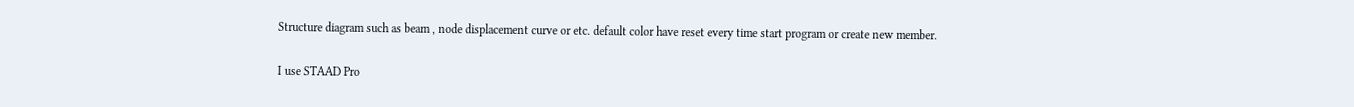Structure diagram such as beam , node displacement curve or etc. default color have reset every time start program or create new member.

I use STAAD Pro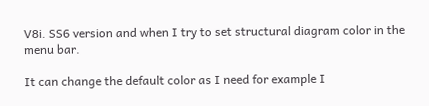V8i. SS6 version and when I try to set structural diagram color in the menu bar.

It can change the default color as I need for example I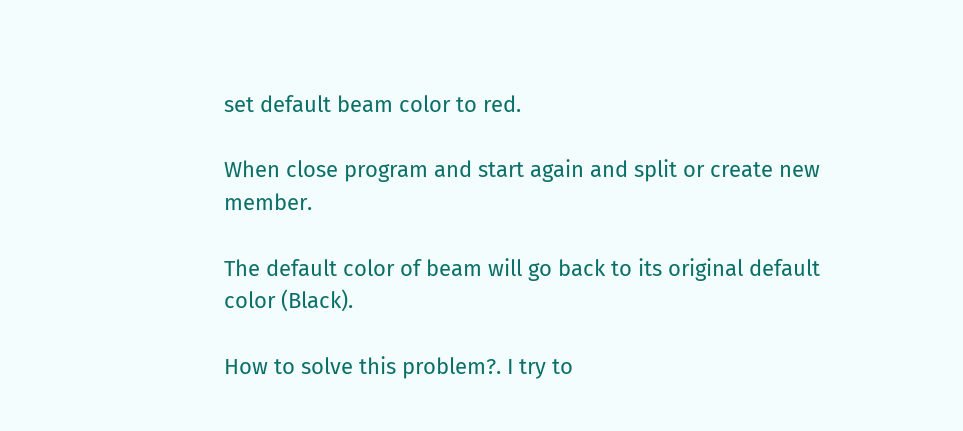set default beam color to red.

When close program and start again and split or create new member.

The default color of beam will go back to its original default color (Black).

How to solve this problem?. I try to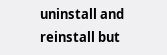uninstall and reinstall but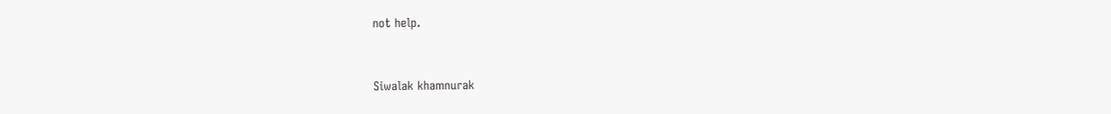not help.


Siwalak khamnurak